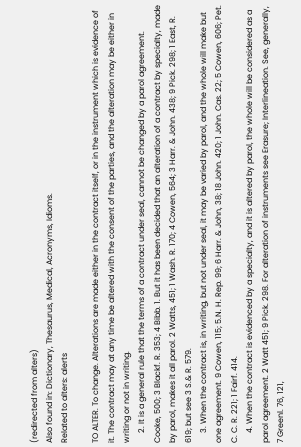(redirected from alters)
Also found in: Dictionary, Thesaurus, Medical, Acronyms, Idioms.
Related to alters: alerts

TO ALTER. To change. Alterations are made either in the contract itself, or in the instrument which is evidence of it. The contract may at any time be altered with the consent of the parties, and the alteration may be either in writing or not in writing.
     2. It is a general rule that the terms of a contract under seal, cannot be changed by a parol agreement. Cooke, 500; 3 Blackf. R. 353; 4 Bibb. 1. But it has been decided that an alteration of a contract by specialty, made by parol, makes it all parol. 2 Watts, 451; 1 Wash. R. 170; 4 Cowen, 564; 3 Harr. & John. 438; 9 Pick. 298; 1 East, R. 619; but see 3 S.& R. 579.
     3. When the contract is, in writing, but not under seal, it may be varied by parol, and the whole will make but one agreement. 9 Cowen, 115; 5.N. H. Rep. 99; 6 Harr. & John, 38; 18 John. 420; 1 John. Cas. 22; 5 Cowen, 606; Pet. C. C. R. 221; 1 Fairf. 414.
     4. When the contract is evidenced by a specialty, and it is altered by parol, the whole will be considered as a parol agreement. 2 Watt 451; 9 Pick. 298. For alteration of instruments see Erasure; Interlineation. See, generally, 7 Greenl. 76, 121,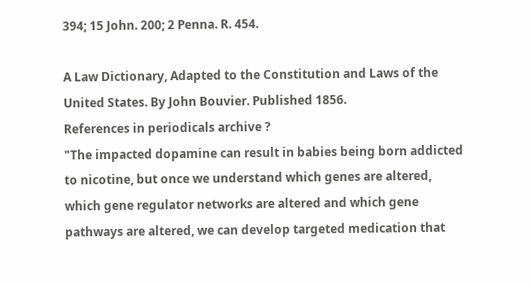394; 15 John. 200; 2 Penna. R. 454.

A Law Dictionary, Adapted to the Constitution and Laws of the United States. By John Bouvier. Published 1856.
References in periodicals archive ?
"The impacted dopamine can result in babies being born addicted to nicotine, but once we understand which genes are altered, which gene regulator networks are altered and which gene pathways are altered, we can develop targeted medication that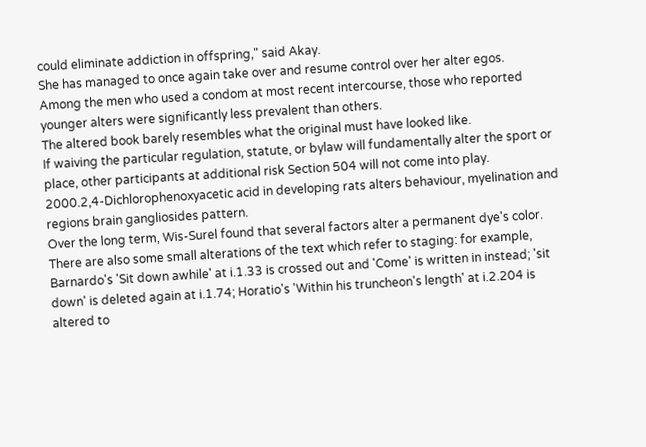could eliminate addiction in offspring," said Akay.
She has managed to once again take over and resume control over her alter egos.
Among the men who used a condom at most recent intercourse, those who reported younger alters were significantly less prevalent than others.
The altered book barely resembles what the original must have looked like.
If waiving the particular regulation, statute, or bylaw will fundamentally alter the sport or place, other participants at additional risk Section 504 will not come into play.
2000.2,4-Dichlorophenoxyacetic acid in developing rats alters behaviour, myelination and regions brain gangliosides pattern.
Over the long term, Wis-Surel found that several factors alter a permanent dye's color.
There are also some small alterations of the text which refer to staging: for example, Barnardo's 'Sit down awhile' at i.1.33 is crossed out and 'Come' is written in instead; 'sit down' is deleted again at i.1.74; Horatio's 'Within his truncheon's length' at i.2.204 is altered to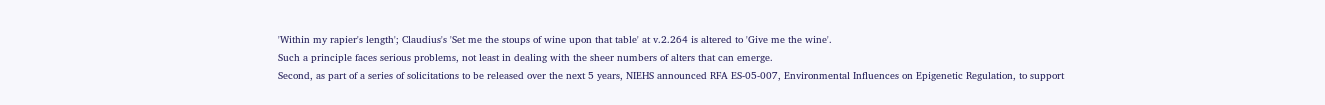'Within my rapier's length'; Claudius's 'Set me the stoups of wine upon that table' at v.2.264 is altered to 'Give me the wine'.
Such a principle faces serious problems, not least in dealing with the sheer numbers of alters that can emerge.
Second, as part of a series of solicitations to be released over the next 5 years, NIEHS announced RFA ES-05-007, Environmental Influences on Epigenetic Regulation, to support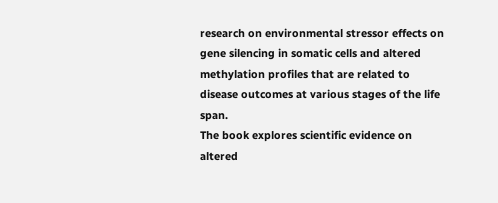research on environmental stressor effects on gene silencing in somatic cells and altered methylation profiles that are related to disease outcomes at various stages of the life span.
The book explores scientific evidence on altered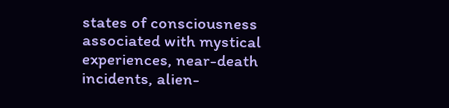states of consciousness associated with mystical experiences, near-death incidents, alien-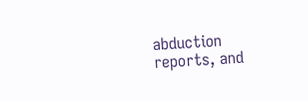abduction reports, and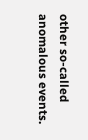other so-called anomalous events.